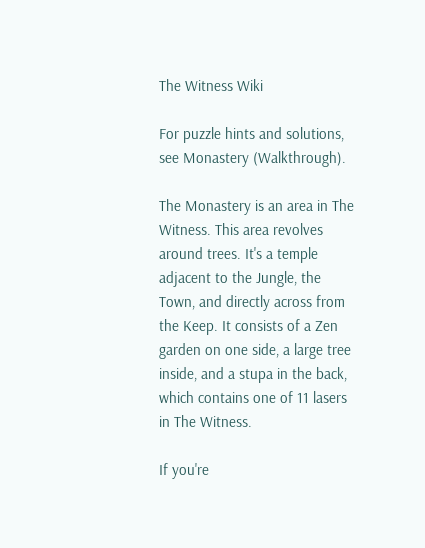The Witness Wiki

For puzzle hints and solutions, see Monastery (Walkthrough).

The Monastery is an area in The Witness. This area revolves around trees. It's a temple adjacent to the Jungle, the Town, and directly across from the Keep. It consists of a Zen garden on one side, a large tree inside, and a stupa in the back, which contains one of 11 lasers in The Witness.

If you're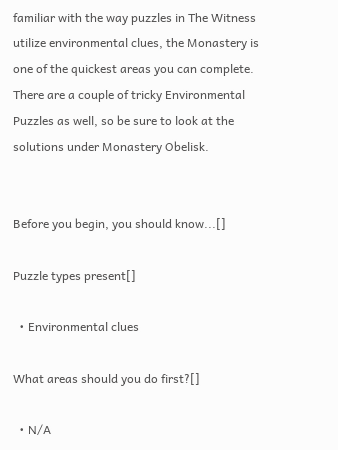familiar with the way puzzles in The Witness utilize environmental clues, the Monastery is one of the quickest areas you can complete. There are a couple of tricky Environmental Puzzles as well, so be sure to look at the solutions under Monastery Obelisk.


Before you begin, you should know...[]

Puzzle types present[]

  • Environmental clues

What areas should you do first?[]

  • N/A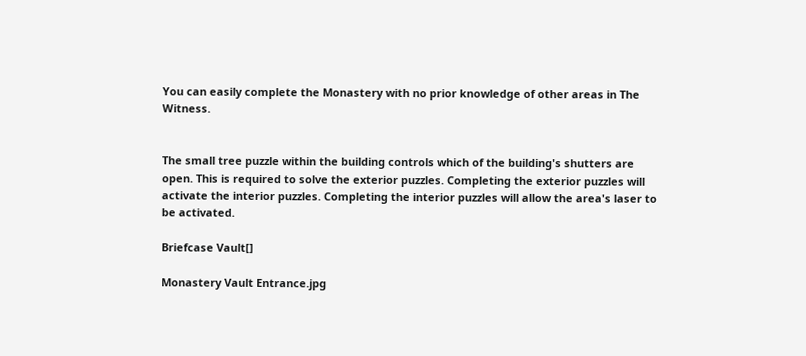You can easily complete the Monastery with no prior knowledge of other areas in The Witness.


The small tree puzzle within the building controls which of the building's shutters are open. This is required to solve the exterior puzzles. Completing the exterior puzzles will activate the interior puzzles. Completing the interior puzzles will allow the area's laser to be activated.

Briefcase Vault[]

Monastery Vault Entrance.jpg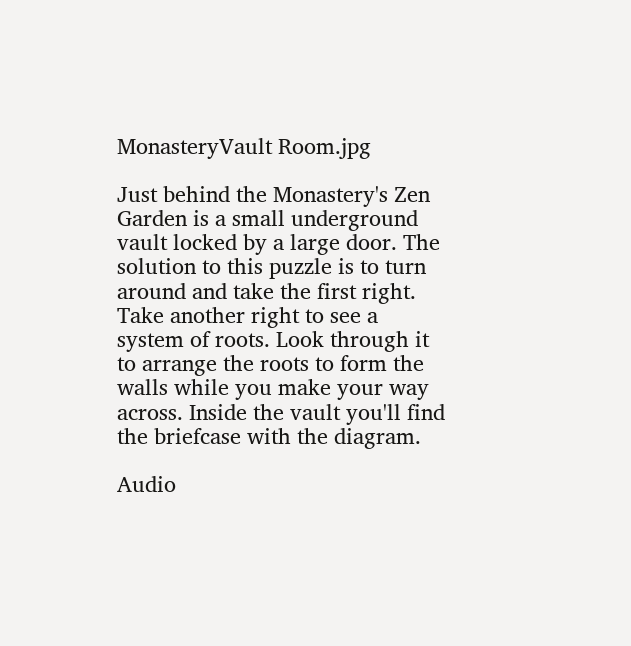MonasteryVault Room.jpg

Just behind the Monastery's Zen Garden is a small underground vault locked by a large door. The solution to this puzzle is to turn around and take the first right. Take another right to see a system of roots. Look through it to arrange the roots to form the walls while you make your way across. Inside the vault you'll find the briefcase with the diagram.

Audio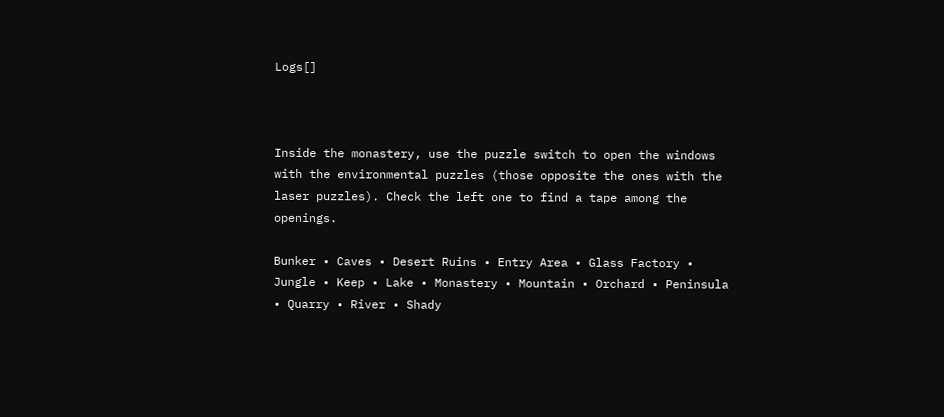Logs[]



Inside the monastery, use the puzzle switch to open the windows with the environmental puzzles (those opposite the ones with the laser puzzles). Check the left one to find a tape among the openings.

Bunker • Caves • Desert Ruins • Entry Area • Glass Factory • Jungle • Keep • Lake • Monastery • Mountain • Orchard • Peninsula • Quarry • River • Shady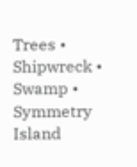Trees • Shipwreck • Swamp • Symmetry Island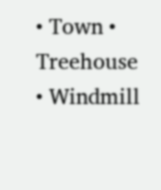• Town • Treehouse • Windmill